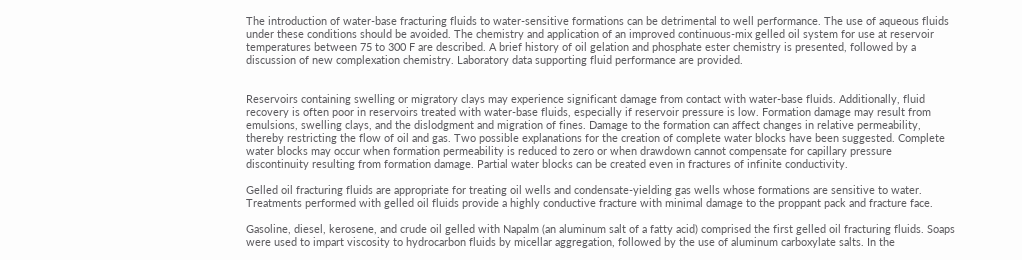The introduction of water-base fracturing fluids to water-sensitive formations can be detrimental to well performance. The use of aqueous fluids under these conditions should be avoided. The chemistry and application of an improved continuous-mix gelled oil system for use at reservoir temperatures between 75 to 300 F are described. A brief history of oil gelation and phosphate ester chemistry is presented, followed by a discussion of new complexation chemistry. Laboratory data supporting fluid performance are provided.


Reservoirs containing swelling or migratory clays may experience significant damage from contact with water-base fluids. Additionally, fluid recovery is often poor in reservoirs treated with water-base fluids, especially if reservoir pressure is low. Formation damage may result from emulsions, swelling clays, and the dislodgment and migration of fines. Damage to the formation can affect changes in relative permeability, thereby restricting the flow of oil and gas. Two possible explanations for the creation of complete water blocks have been suggested. Complete water blocks may occur when formation permeability is reduced to zero or when drawdown cannot compensate for capillary pressure discontinuity resulting from formation damage. Partial water blocks can be created even in fractures of infinite conductivity.

Gelled oil fracturing fluids are appropriate for treating oil wells and condensate-yielding gas wells whose formations are sensitive to water. Treatments performed with gelled oil fluids provide a highly conductive fracture with minimal damage to the proppant pack and fracture face.

Gasoline, diesel, kerosene, and crude oil gelled with Napalm (an aluminum salt of a fatty acid) comprised the first gelled oil fracturing fluids. Soaps were used to impart viscosity to hydrocarbon fluids by micellar aggregation, followed by the use of aluminum carboxylate salts. In the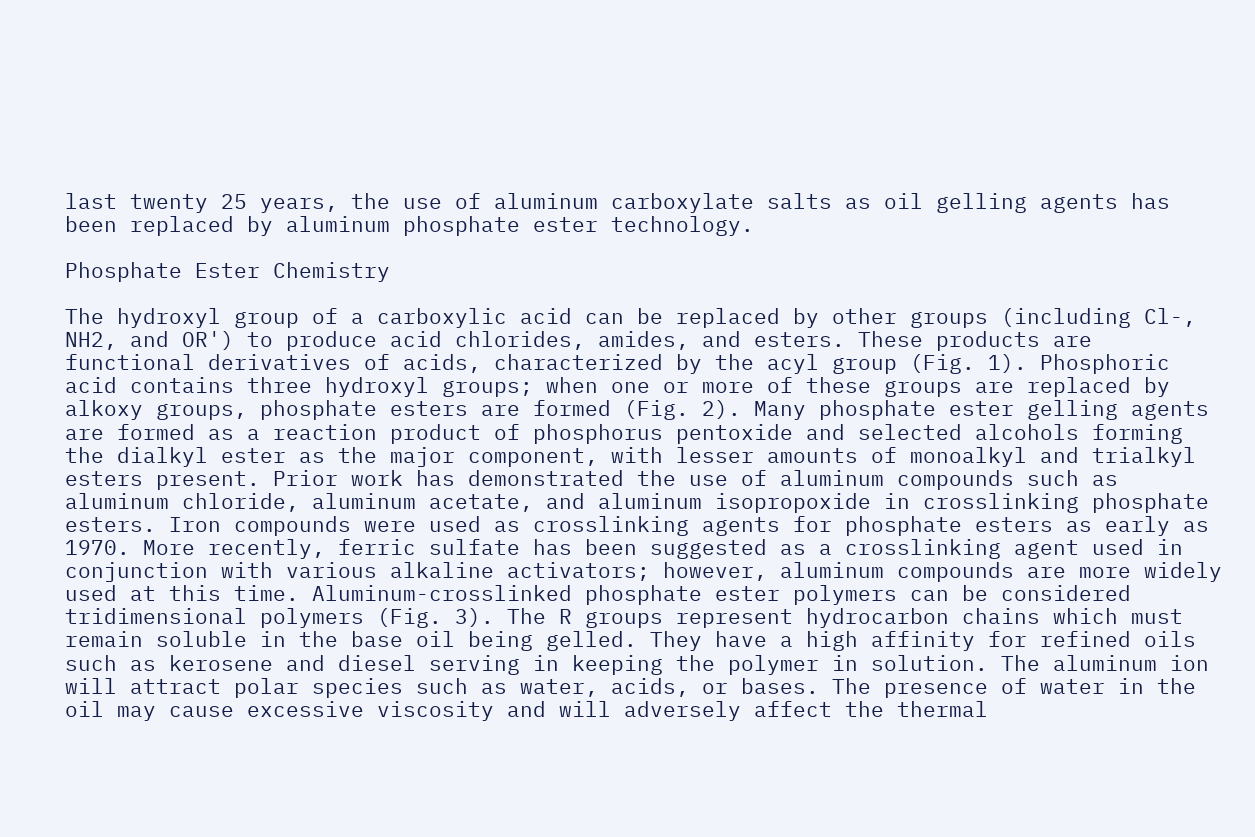last twenty 25 years, the use of aluminum carboxylate salts as oil gelling agents has been replaced by aluminum phosphate ester technology.

Phosphate Ester Chemistry

The hydroxyl group of a carboxylic acid can be replaced by other groups (including Cl-, NH2, and OR') to produce acid chlorides, amides, and esters. These products are functional derivatives of acids, characterized by the acyl group (Fig. 1). Phosphoric acid contains three hydroxyl groups; when one or more of these groups are replaced by alkoxy groups, phosphate esters are formed (Fig. 2). Many phosphate ester gelling agents are formed as a reaction product of phosphorus pentoxide and selected alcohols forming the dialkyl ester as the major component, with lesser amounts of monoalkyl and trialkyl esters present. Prior work has demonstrated the use of aluminum compounds such as aluminum chloride, aluminum acetate, and aluminum isopropoxide in crosslinking phosphate esters. Iron compounds were used as crosslinking agents for phosphate esters as early as 1970. More recently, ferric sulfate has been suggested as a crosslinking agent used in conjunction with various alkaline activators; however, aluminum compounds are more widely used at this time. Aluminum-crosslinked phosphate ester polymers can be considered tridimensional polymers (Fig. 3). The R groups represent hydrocarbon chains which must remain soluble in the base oil being gelled. They have a high affinity for refined oils such as kerosene and diesel serving in keeping the polymer in solution. The aluminum ion will attract polar species such as water, acids, or bases. The presence of water in the oil may cause excessive viscosity and will adversely affect the thermal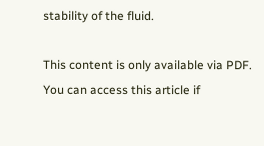stability of the fluid.

This content is only available via PDF.
You can access this article if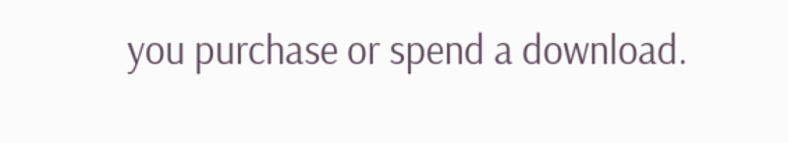you purchase or spend a download.